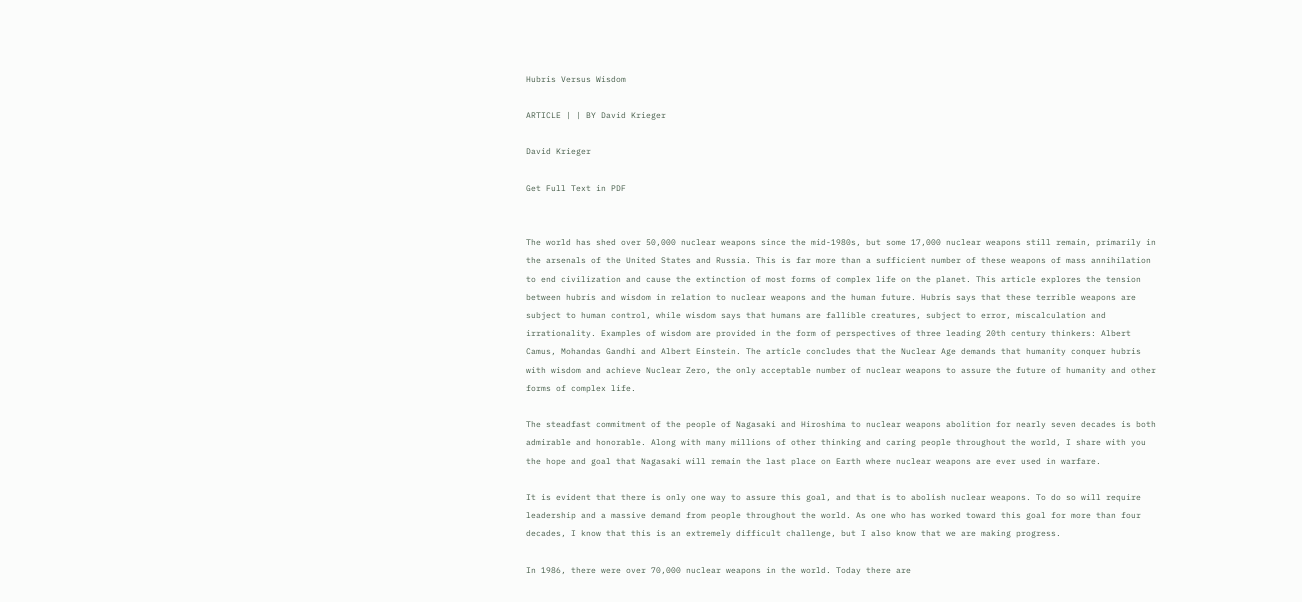Hubris Versus Wisdom

ARTICLE | | BY David Krieger

David Krieger

Get Full Text in PDF


The world has shed over 50,000 nuclear weapons since the mid-1980s, but some 17,000 nuclear weapons still remain, primarily in the arsenals of the United States and Russia. This is far more than a sufficient number of these weapons of mass annihilation to end civilization and cause the extinction of most forms of complex life on the planet. This article explores the tension between hubris and wisdom in relation to nuclear weapons and the human future. Hubris says that these terrible weapons are subject to human control, while wisdom says that humans are fallible creatures, subject to error, miscalculation and irrationality. Examples of wisdom are provided in the form of perspectives of three leading 20th century thinkers: Albert Camus, Mohandas Gandhi and Albert Einstein. The article concludes that the Nuclear Age demands that humanity conquer hubris with wisdom and achieve Nuclear Zero, the only acceptable number of nuclear weapons to assure the future of humanity and other forms of complex life.

The steadfast commitment of the people of Nagasaki and Hiroshima to nuclear weapons abolition for nearly seven decades is both admirable and honorable. Along with many millions of other thinking and caring people throughout the world, I share with you the hope and goal that Nagasaki will remain the last place on Earth where nuclear weapons are ever used in warfare.

It is evident that there is only one way to assure this goal, and that is to abolish nuclear weapons. To do so will require leadership and a massive demand from people throughout the world. As one who has worked toward this goal for more than four decades, I know that this is an extremely difficult challenge, but I also know that we are making progress.

In 1986, there were over 70,000 nuclear weapons in the world. Today there are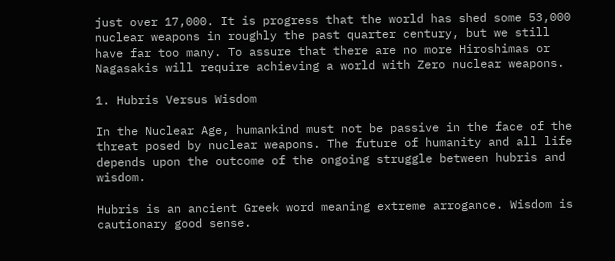just over 17,000. It is progress that the world has shed some 53,000 nuclear weapons in roughly the past quarter century, but we still have far too many. To assure that there are no more Hiroshimas or Nagasakis will require achieving a world with Zero nuclear weapons.

1. Hubris Versus Wisdom

In the Nuclear Age, humankind must not be passive in the face of the threat posed by nuclear weapons. The future of humanity and all life depends upon the outcome of the ongoing struggle between hubris and wisdom.

Hubris is an ancient Greek word meaning extreme arrogance. Wisdom is cautionary good sense.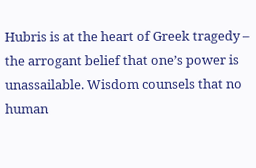Hubris is at the heart of Greek tragedy – the arrogant belief that one’s power is unassailable. Wisdom counsels that no human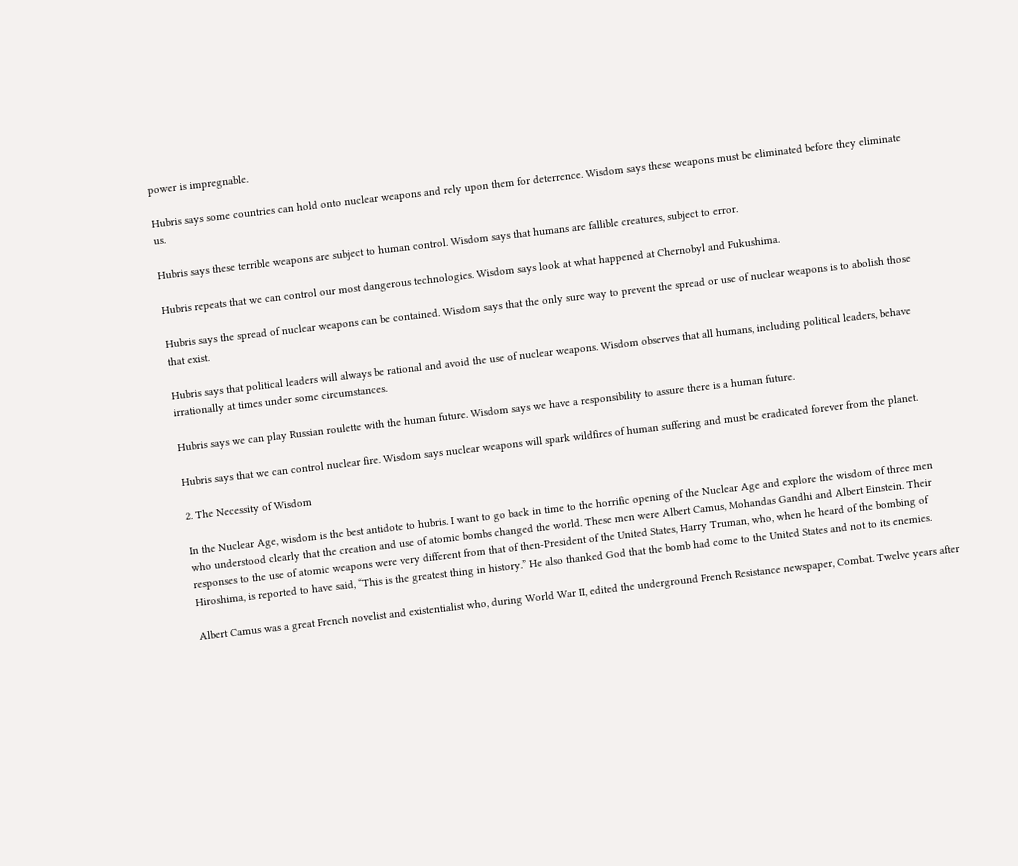power is impregnable.

Hubris says some countries can hold onto nuclear weapons and rely upon them for deterrence. Wisdom says these weapons must be eliminated before they eliminate us.

Hubris says these terrible weapons are subject to human control. Wisdom says that humans are fallible creatures, subject to error.

Hubris repeats that we can control our most dangerous technologies. Wisdom says look at what happened at Chernobyl and Fukushima.

Hubris says the spread of nuclear weapons can be contained. Wisdom says that the only sure way to prevent the spread or use of nuclear weapons is to abolish those that exist.

Hubris says that political leaders will always be rational and avoid the use of nuclear weapons. Wisdom observes that all humans, including political leaders, behave irrationally at times under some circumstances.

Hubris says we can play Russian roulette with the human future. Wisdom says we have a responsibility to assure there is a human future.

Hubris says that we can control nuclear fire. Wisdom says nuclear weapons will spark wildfires of human suffering and must be eradicated forever from the planet.

2. The Necessity of Wisdom

In the Nuclear Age, wisdom is the best antidote to hubris. I want to go back in time to the horrific opening of the Nuclear Age and explore the wisdom of three men who understood clearly that the creation and use of atomic bombs changed the world. These men were Albert Camus, Mohandas Gandhi and Albert Einstein. Their responses to the use of atomic weapons were very different from that of then-President of the United States, Harry Truman, who, when he heard of the bombing of Hiroshima, is reported to have said, “This is the greatest thing in history.” He also thanked God that the bomb had come to the United States and not to its enemies.

Albert Camus was a great French novelist and existentialist who, during World War II, edited the underground French Resistance newspaper, Combat. Twelve years after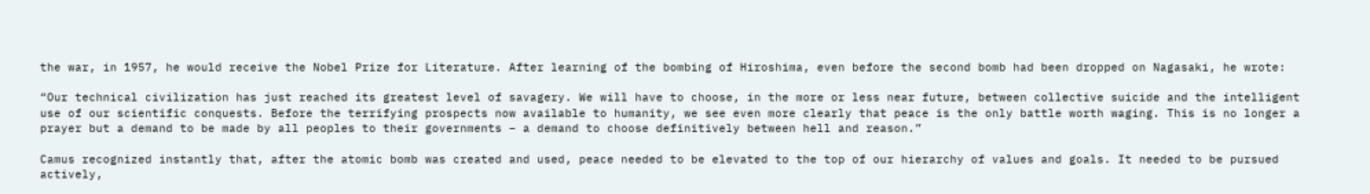the war, in 1957, he would receive the Nobel Prize for Literature. After learning of the bombing of Hiroshima, even before the second bomb had been dropped on Nagasaki, he wrote:

“Our technical civilization has just reached its greatest level of savagery. We will have to choose, in the more or less near future, between collective suicide and the intelligent use of our scientific conquests. Before the terrifying prospects now available to humanity, we see even more clearly that peace is the only battle worth waging. This is no longer a prayer but a demand to be made by all peoples to their governments – a demand to choose definitively between hell and reason.”

Camus recognized instantly that, after the atomic bomb was created and used, peace needed to be elevated to the top of our hierarchy of values and goals. It needed to be pursued actively,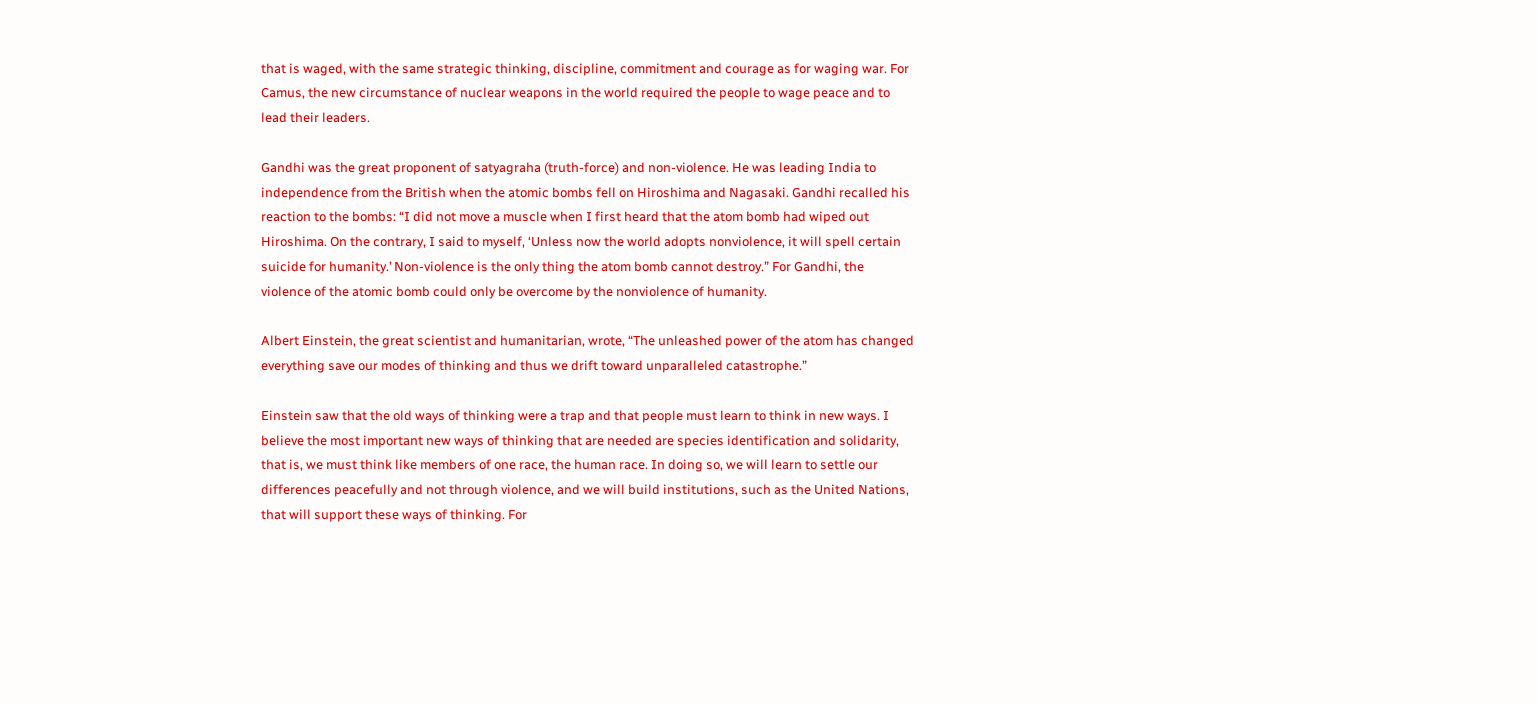that is waged, with the same strategic thinking, discipline, commitment and courage as for waging war. For Camus, the new circumstance of nuclear weapons in the world required the people to wage peace and to lead their leaders.

Gandhi was the great proponent of satyagraha (truth-force) and non-violence. He was leading India to independence from the British when the atomic bombs fell on Hiroshima and Nagasaki. Gandhi recalled his reaction to the bombs: “I did not move a muscle when I first heard that the atom bomb had wiped out Hiroshima. On the contrary, I said to myself, ‘Unless now the world adopts nonviolence, it will spell certain suicide for humanity.’ Non-violence is the only thing the atom bomb cannot destroy.” For Gandhi, the violence of the atomic bomb could only be overcome by the nonviolence of humanity.

Albert Einstein, the great scientist and humanitarian, wrote, “The unleashed power of the atom has changed everything save our modes of thinking and thus we drift toward unparalleled catastrophe.”

Einstein saw that the old ways of thinking were a trap and that people must learn to think in new ways. I believe the most important new ways of thinking that are needed are species identification and solidarity, that is, we must think like members of one race, the human race. In doing so, we will learn to settle our differences peacefully and not through violence, and we will build institutions, such as the United Nations, that will support these ways of thinking. For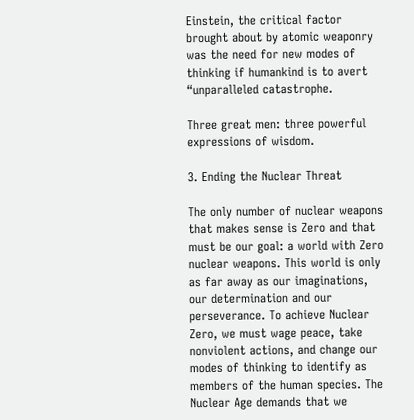Einstein, the critical factor brought about by atomic weaponry was the need for new modes of thinking if humankind is to avert “unparalleled catastrophe.

Three great men: three powerful expressions of wisdom.

3. Ending the Nuclear Threat

The only number of nuclear weapons that makes sense is Zero and that must be our goal: a world with Zero nuclear weapons. This world is only as far away as our imaginations, our determination and our perseverance. To achieve Nuclear Zero, we must wage peace, take nonviolent actions, and change our modes of thinking to identify as members of the human species. The Nuclear Age demands that we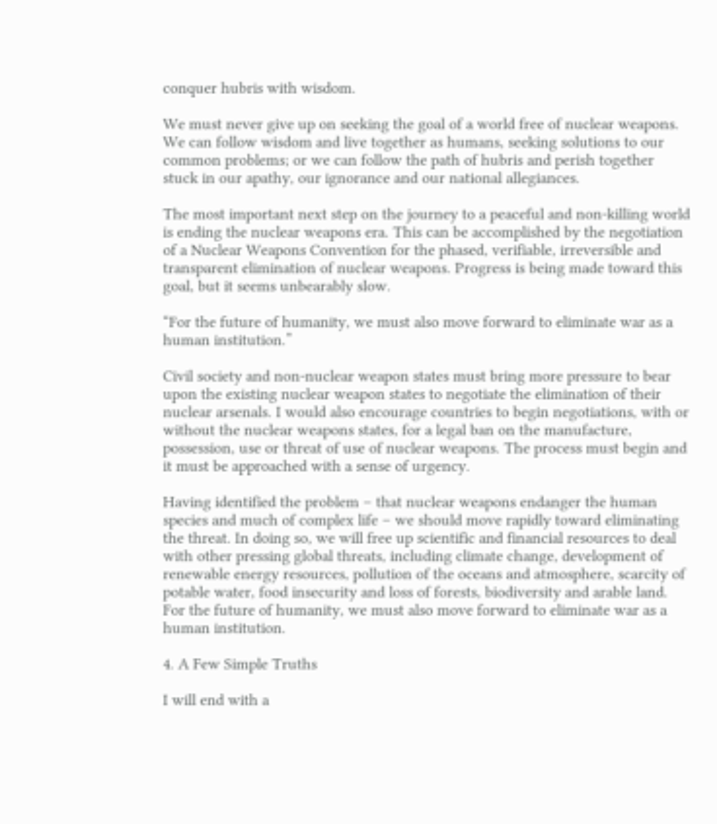conquer hubris with wisdom.

We must never give up on seeking the goal of a world free of nuclear weapons. We can follow wisdom and live together as humans, seeking solutions to our common problems; or we can follow the path of hubris and perish together stuck in our apathy, our ignorance and our national allegiances.

The most important next step on the journey to a peaceful and non-killing world is ending the nuclear weapons era. This can be accomplished by the negotiation of a Nuclear Weapons Convention for the phased, verifiable, irreversible and transparent elimination of nuclear weapons. Progress is being made toward this goal, but it seems unbearably slow.

“For the future of humanity, we must also move forward to eliminate war as a human institution.”

Civil society and non-nuclear weapon states must bring more pressure to bear upon the existing nuclear weapon states to negotiate the elimination of their nuclear arsenals. I would also encourage countries to begin negotiations, with or without the nuclear weapons states, for a legal ban on the manufacture, possession, use or threat of use of nuclear weapons. The process must begin and it must be approached with a sense of urgency.

Having identified the problem – that nuclear weapons endanger the human species and much of complex life – we should move rapidly toward eliminating the threat. In doing so, we will free up scientific and financial resources to deal with other pressing global threats, including climate change, development of renewable energy resources, pollution of the oceans and atmosphere, scarcity of potable water, food insecurity and loss of forests, biodiversity and arable land. For the future of humanity, we must also move forward to eliminate war as a human institution.

4. A Few Simple Truths

I will end with a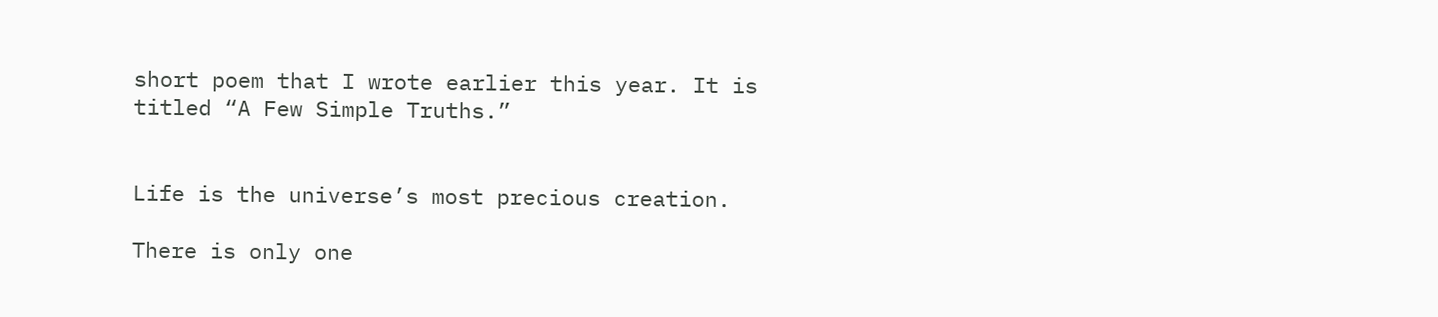short poem that I wrote earlier this year. It is titled “A Few Simple Truths.”


Life is the universe’s most precious creation.

There is only one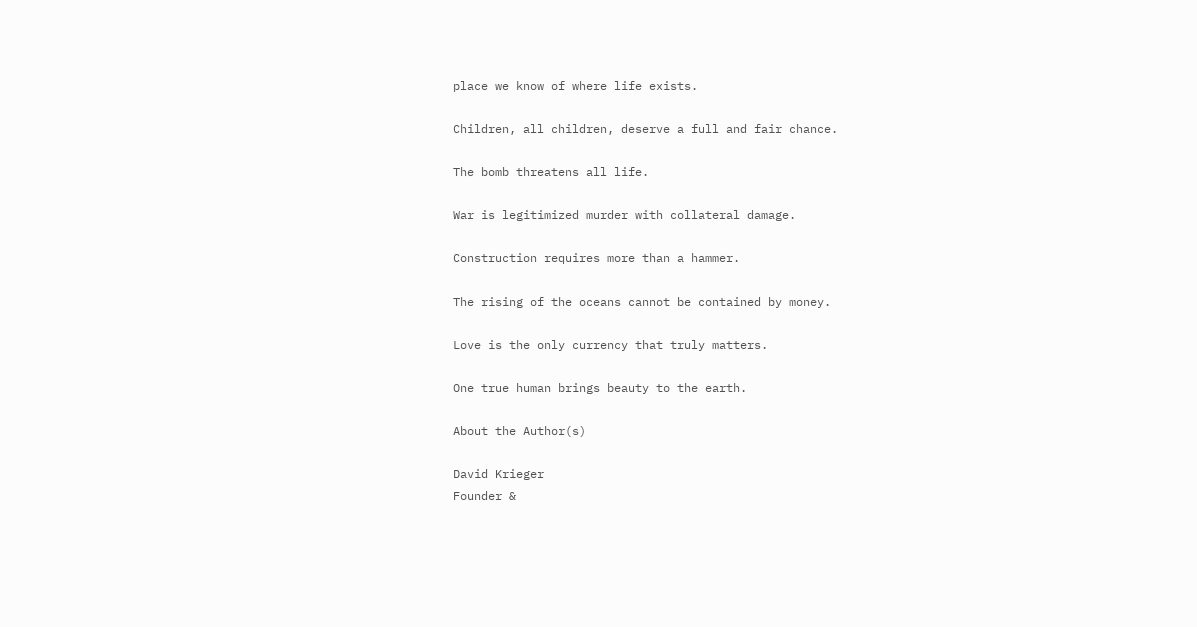place we know of where life exists.

Children, all children, deserve a full and fair chance.

The bomb threatens all life.

War is legitimized murder with collateral damage.

Construction requires more than a hammer.

The rising of the oceans cannot be contained by money.

Love is the only currency that truly matters.

One true human brings beauty to the earth.

About the Author(s)

David Krieger
Founder &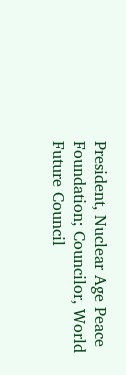President, Nuclear Age Peace Foundation; Councilor, World Future Council